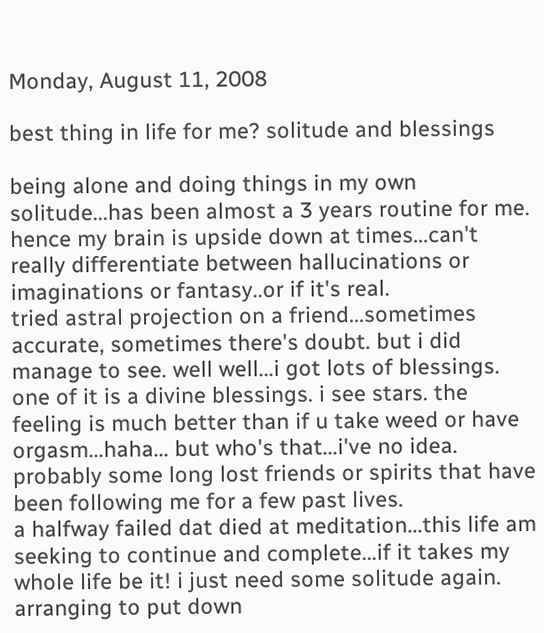Monday, August 11, 2008

best thing in life for me? solitude and blessings

being alone and doing things in my own solitude...has been almost a 3 years routine for me. hence my brain is upside down at times...can't really differentiate between hallucinations or imaginations or fantasy..or if it's real.
tried astral projection on a friend...sometimes accurate, sometimes there's doubt. but i did manage to see. well well...i got lots of blessings. one of it is a divine blessings. i see stars. the feeling is much better than if u take weed or have orgasm...haha... but who's that...i've no idea. probably some long lost friends or spirits that have been following me for a few past lives.
a halfway failed dat died at meditation...this life am seeking to continue and complete...if it takes my whole life be it! i just need some solitude again.
arranging to put down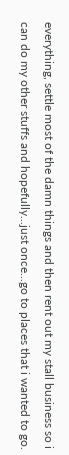everything, settle most of the damn things and then rent out my stall business so i can do my other stuffs and hopefully...just once...go to places that i wanted to go.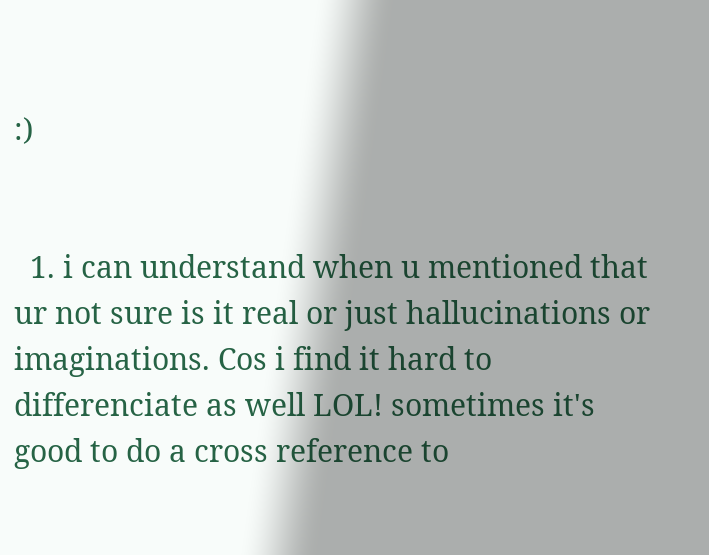:)


  1. i can understand when u mentioned that ur not sure is it real or just hallucinations or imaginations. Cos i find it hard to differenciate as well LOL! sometimes it's good to do a cross reference to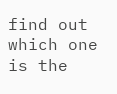find out which one is the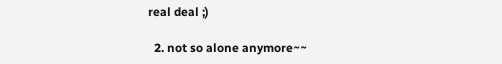real deal ;)

  2. not so alone anymore~~